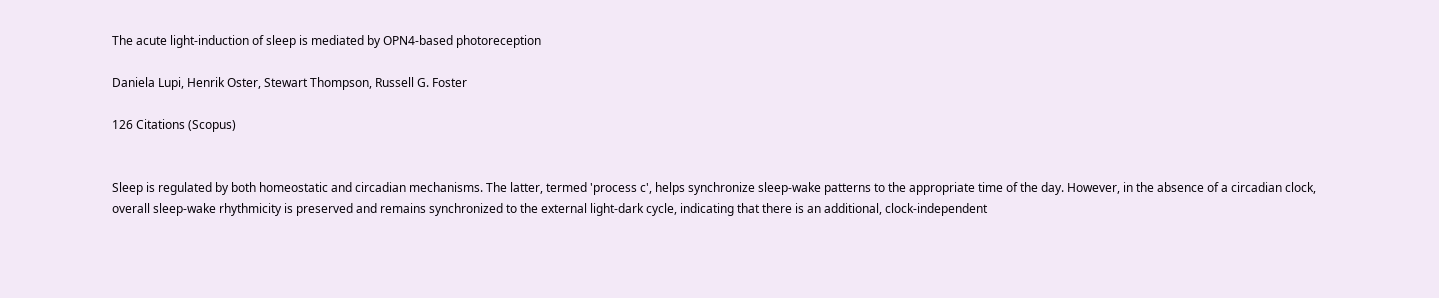The acute light-induction of sleep is mediated by OPN4-based photoreception

Daniela Lupi, Henrik Oster, Stewart Thompson, Russell G. Foster

126 Citations (Scopus)


Sleep is regulated by both homeostatic and circadian mechanisms. The latter, termed 'process c', helps synchronize sleep-wake patterns to the appropriate time of the day. However, in the absence of a circadian clock, overall sleep-wake rhythmicity is preserved and remains synchronized to the external light-dark cycle, indicating that there is an additional, clock-independent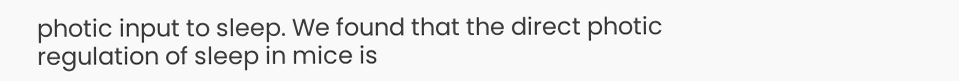photic input to sleep. We found that the direct photic regulation of sleep in mice is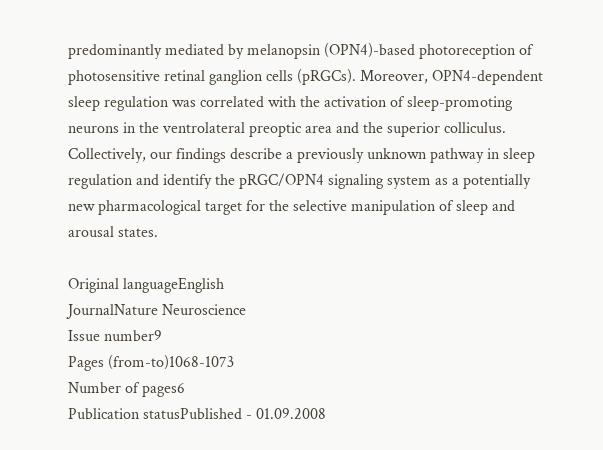predominantly mediated by melanopsin (OPN4)-based photoreception of photosensitive retinal ganglion cells (pRGCs). Moreover, OPN4-dependent sleep regulation was correlated with the activation of sleep-promoting neurons in the ventrolateral preoptic area and the superior colliculus. Collectively, our findings describe a previously unknown pathway in sleep regulation and identify the pRGC/OPN4 signaling system as a potentially new pharmacological target for the selective manipulation of sleep and arousal states.

Original languageEnglish
JournalNature Neuroscience
Issue number9
Pages (from-to)1068-1073
Number of pages6
Publication statusPublished - 01.09.2008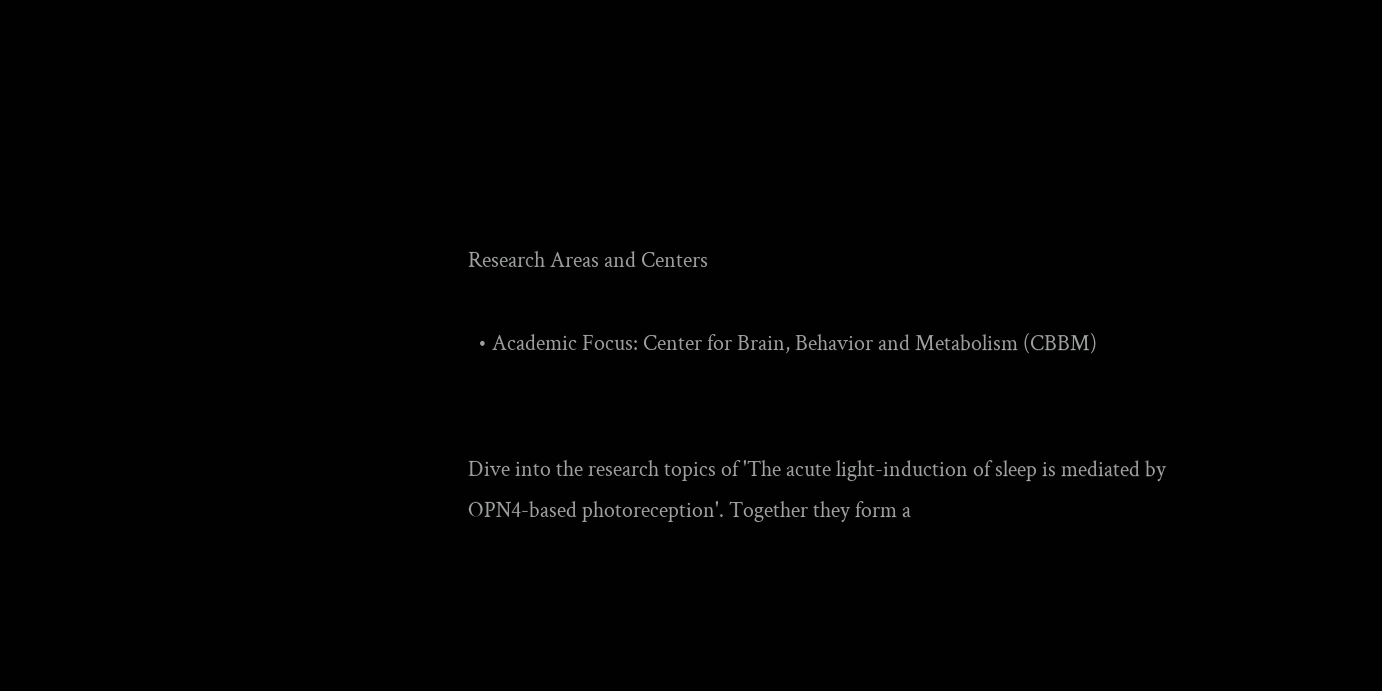Research Areas and Centers

  • Academic Focus: Center for Brain, Behavior and Metabolism (CBBM)


Dive into the research topics of 'The acute light-induction of sleep is mediated by OPN4-based photoreception'. Together they form a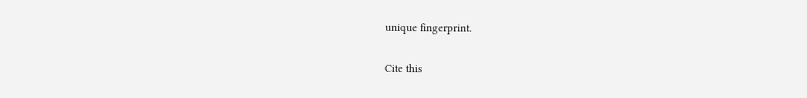unique fingerprint.

Cite this